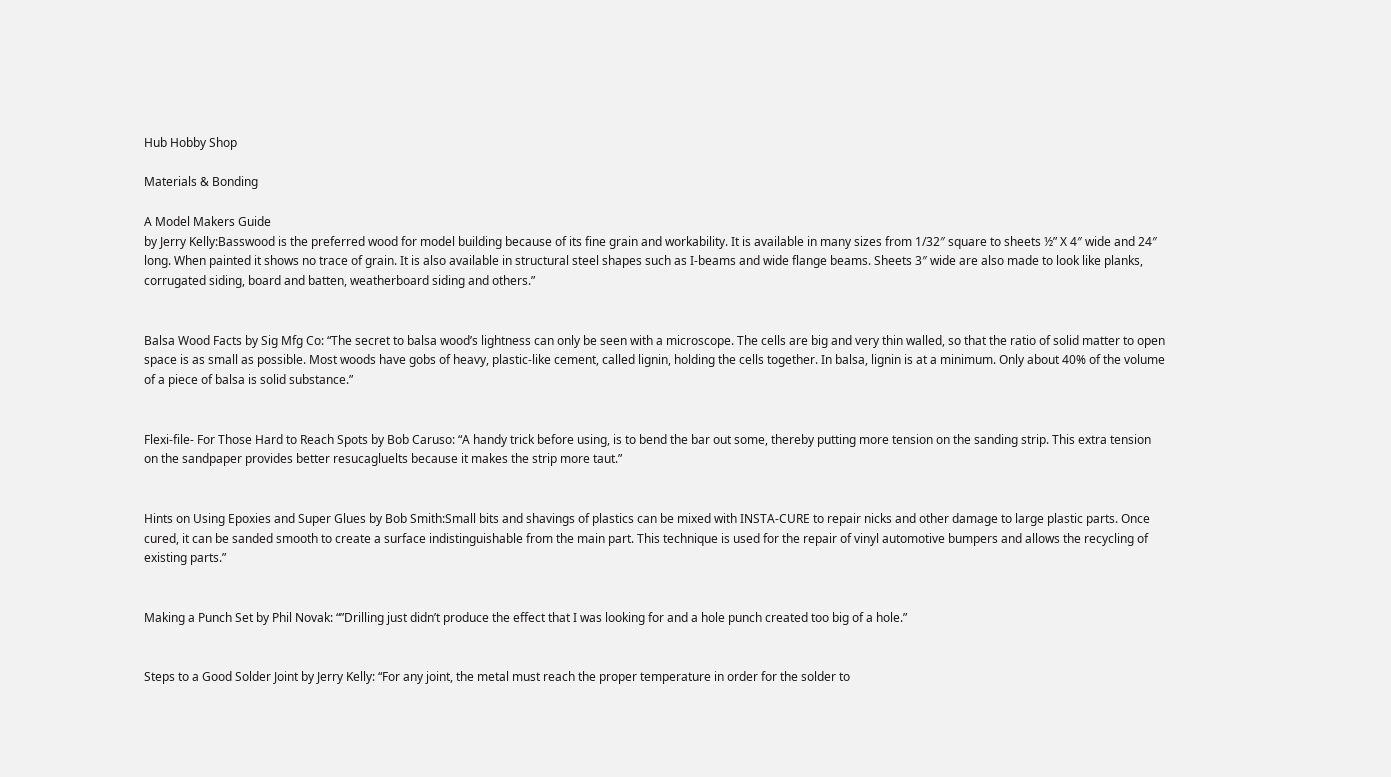Hub Hobby Shop

Materials & Bonding

A Model Makers Guide
by Jerry Kelly:Basswood is the preferred wood for model building because of its fine grain and workability. It is available in many sizes from 1/32″ square to sheets ½” X 4″ wide and 24″ long. When painted it shows no trace of grain. It is also available in structural steel shapes such as I-beams and wide flange beams. Sheets 3″ wide are also made to look like planks, corrugated siding, board and batten, weatherboard siding and others.”


Balsa Wood Facts by Sig Mfg Co: “The secret to balsa wood’s lightness can only be seen with a microscope. The cells are big and very thin walled, so that the ratio of solid matter to open space is as small as possible. Most woods have gobs of heavy, plastic-like cement, called lignin, holding the cells together. In balsa, lignin is at a minimum. Only about 40% of the volume of a piece of balsa is solid substance.”


Flexi-file- For Those Hard to Reach Spots by Bob Caruso: “A handy trick before using, is to bend the bar out some, thereby putting more tension on the sanding strip. This extra tension on the sandpaper provides better resucagluelts because it makes the strip more taut.”


Hints on Using Epoxies and Super Glues by Bob Smith:Small bits and shavings of plastics can be mixed with INSTA-CURE to repair nicks and other damage to large plastic parts. Once cured, it can be sanded smooth to create a surface indistinguishable from the main part. This technique is used for the repair of vinyl automotive bumpers and allows the recycling of existing parts.”


Making a Punch Set by Phil Novak: “”Drilling just didn’t produce the effect that I was looking for and a hole punch created too big of a hole.”


Steps to a Good Solder Joint by Jerry Kelly: “For any joint, the metal must reach the proper temperature in order for the solder to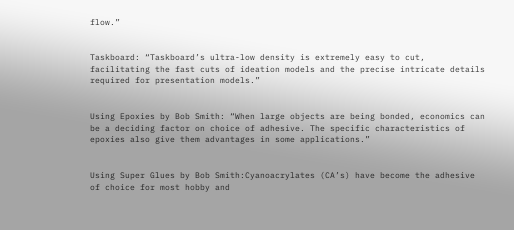flow.”


Taskboard: “Taskboard’s ultra-low density is extremely easy to cut, facilitating the fast cuts of ideation models and the precise intricate details required for presentation models.”


Using Epoxies by Bob Smith: “When large objects are being bonded, economics can be a deciding factor on choice of adhesive. The specific characteristics of epoxies also give them advantages in some applications.”


Using Super Glues by Bob Smith:Cyanoacrylates (CA’s) have become the adhesive of choice for most hobby and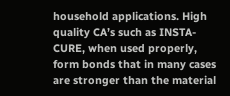household applications. High quality CA’s such as INSTA-CURE, when used properly, form bonds that in many cases are stronger than the material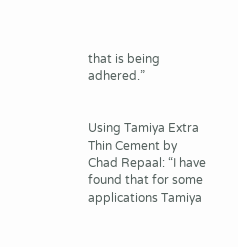that is being adhered.”


Using Tamiya Extra Thin Cement by Chad Repaal: “I have found that for some applications Tamiya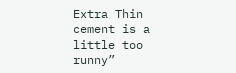Extra Thin cement is a little too runny”